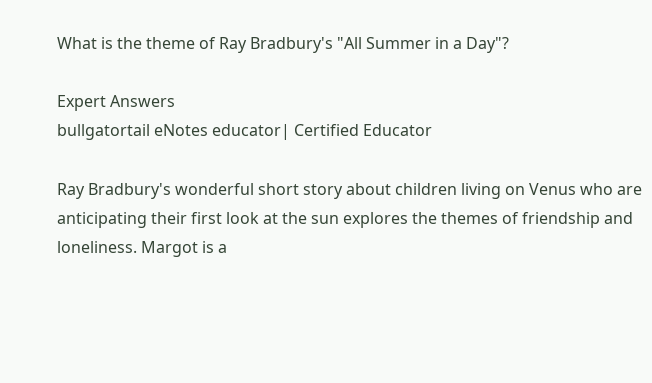What is the theme of Ray Bradbury's "All Summer in a Day"?

Expert Answers
bullgatortail eNotes educator| Certified Educator

Ray Bradbury's wonderful short story about children living on Venus who are anticipating their first look at the sun explores the themes of friendship and loneliness. Margot is a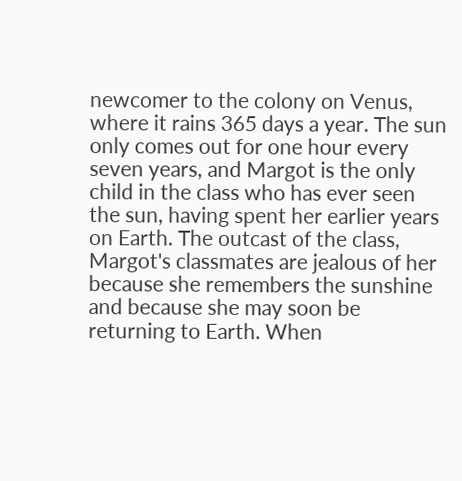newcomer to the colony on Venus, where it rains 365 days a year. The sun only comes out for one hour every seven years, and Margot is the only child in the class who has ever seen the sun, having spent her earlier years on Earth. The outcast of the class, Margot's classmates are jealous of her because she remembers the sunshine and because she may soon be returning to Earth. When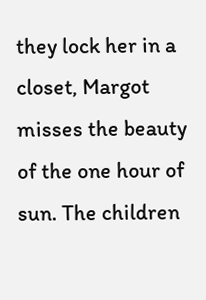they lock her in a closet, Margot misses the beauty of the one hour of sun. The children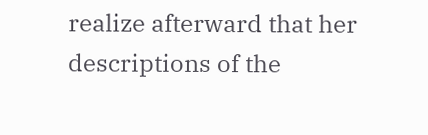realize afterward that her descriptions of the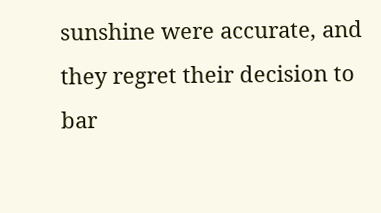sunshine were accurate, and they regret their decision to bar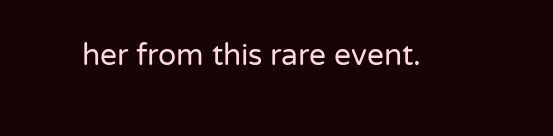her from this rare event.